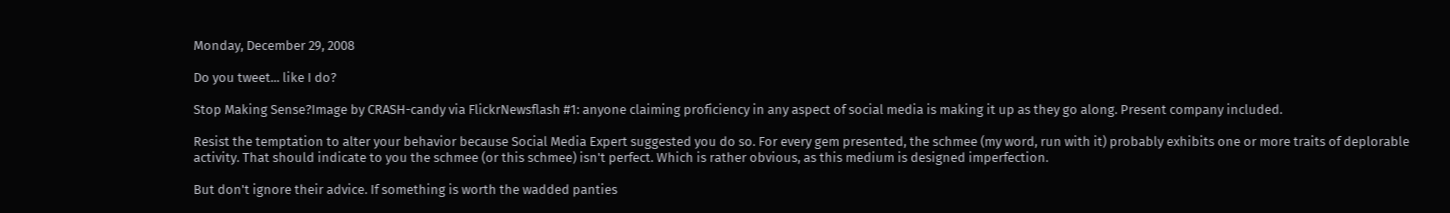Monday, December 29, 2008

Do you tweet... like I do?

Stop Making Sense?Image by CRASH-candy via FlickrNewsflash #1: anyone claiming proficiency in any aspect of social media is making it up as they go along. Present company included.

Resist the temptation to alter your behavior because Social Media Expert suggested you do so. For every gem presented, the schmee (my word, run with it) probably exhibits one or more traits of deplorable activity. That should indicate to you the schmee (or this schmee) isn't perfect. Which is rather obvious, as this medium is designed imperfection.

But don't ignore their advice. If something is worth the wadded panties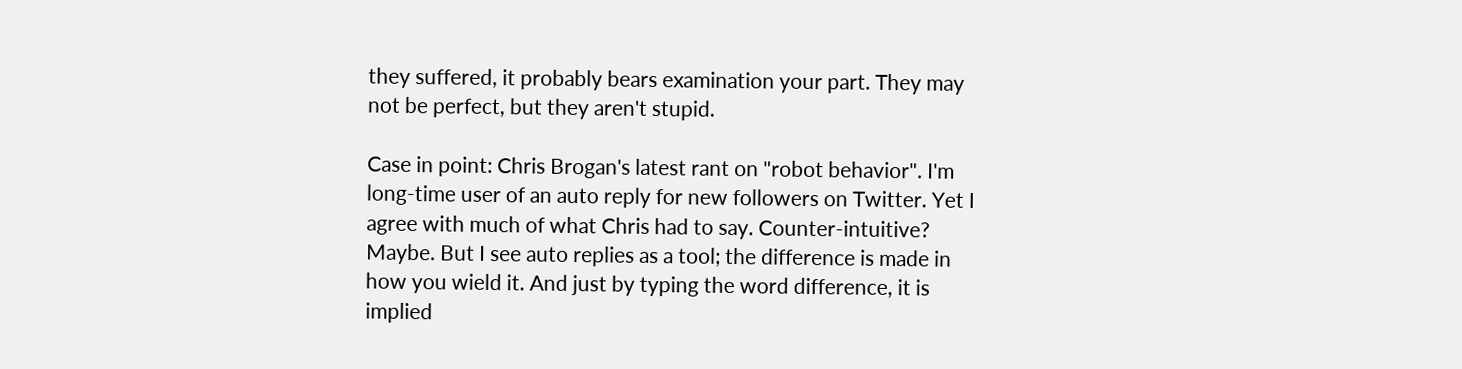they suffered, it probably bears examination your part. They may not be perfect, but they aren't stupid.

Case in point: Chris Brogan's latest rant on "robot behavior". I'm long-time user of an auto reply for new followers on Twitter. Yet I agree with much of what Chris had to say. Counter-intuitive? Maybe. But I see auto replies as a tool; the difference is made in how you wield it. And just by typing the word difference, it is implied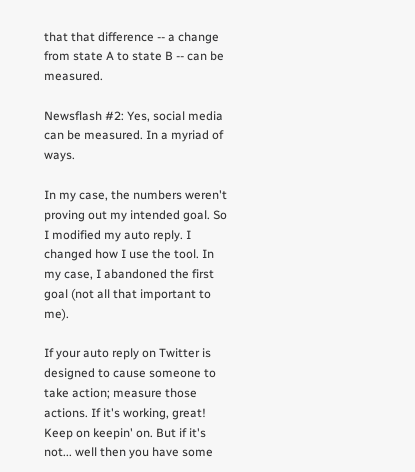that that difference -- a change from state A to state B -- can be measured.

Newsflash #2: Yes, social media can be measured. In a myriad of ways.

In my case, the numbers weren't proving out my intended goal. So I modified my auto reply. I changed how I use the tool. In my case, I abandoned the first goal (not all that important to me).

If your auto reply on Twitter is designed to cause someone to take action; measure those actions. If it's working, great! Keep on keepin' on. But if it's not... well then you have some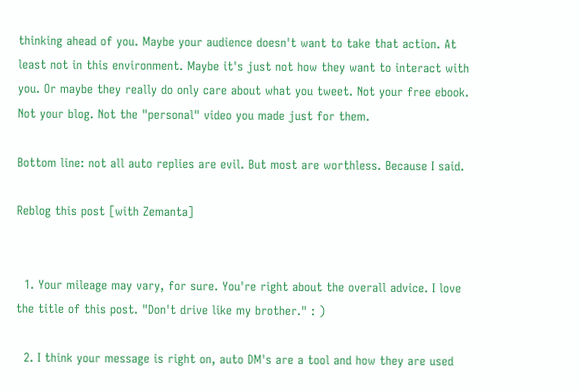thinking ahead of you. Maybe your audience doesn't want to take that action. At least not in this environment. Maybe it's just not how they want to interact with you. Or maybe they really do only care about what you tweet. Not your free ebook. Not your blog. Not the "personal" video you made just for them.

Bottom line: not all auto replies are evil. But most are worthless. Because I said.

Reblog this post [with Zemanta]


  1. Your mileage may vary, for sure. You're right about the overall advice. I love the title of this post. "Don't drive like my brother." : )

  2. I think your message is right on, auto DM's are a tool and how they are used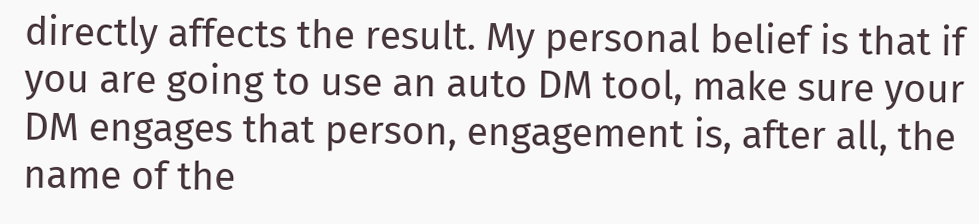directly affects the result. My personal belief is that if you are going to use an auto DM tool, make sure your DM engages that person, engagement is, after all, the name of the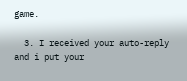game.

  3. I received your auto-reply and i put your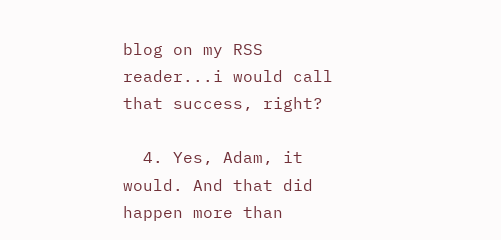blog on my RSS reader...i would call that success, right?

  4. Yes, Adam, it would. And that did happen more than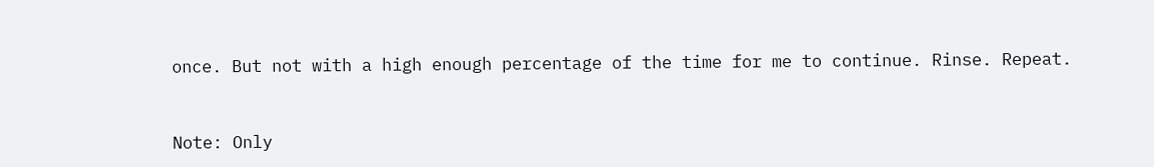once. But not with a high enough percentage of the time for me to continue. Rinse. Repeat.


Note: Only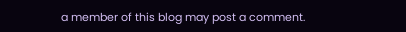a member of this blog may post a comment.